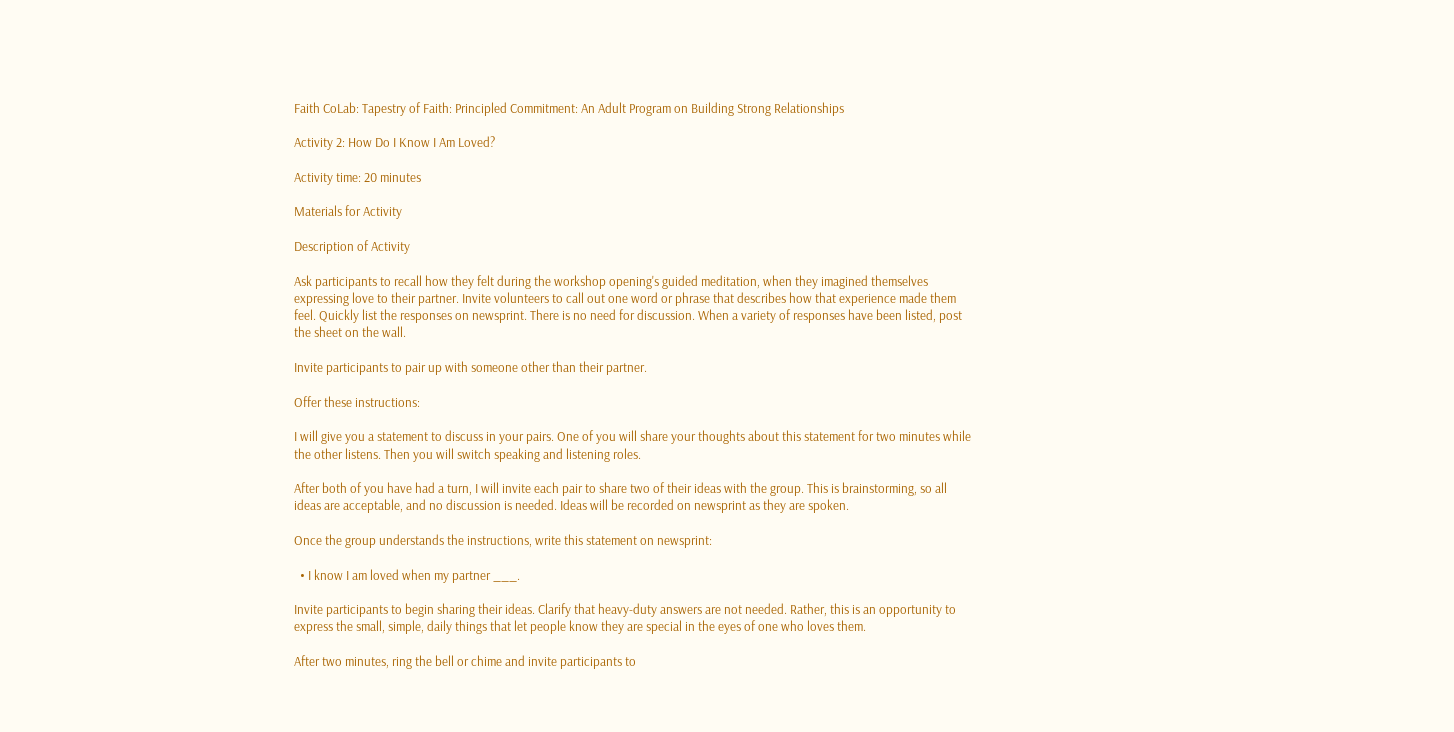Faith CoLab: Tapestry of Faith: Principled Commitment: An Adult Program on Building Strong Relationships

Activity 2: How Do I Know I Am Loved?

Activity time: 20 minutes

Materials for Activity

Description of Activity

Ask participants to recall how they felt during the workshop opening's guided meditation, when they imagined themselves expressing love to their partner. Invite volunteers to call out one word or phrase that describes how that experience made them feel. Quickly list the responses on newsprint. There is no need for discussion. When a variety of responses have been listed, post the sheet on the wall.

Invite participants to pair up with someone other than their partner.

Offer these instructions:

I will give you a statement to discuss in your pairs. One of you will share your thoughts about this statement for two minutes while the other listens. Then you will switch speaking and listening roles.

After both of you have had a turn, I will invite each pair to share two of their ideas with the group. This is brainstorming, so all ideas are acceptable, and no discussion is needed. Ideas will be recorded on newsprint as they are spoken.

Once the group understands the instructions, write this statement on newsprint:

  • I know I am loved when my partner ___.

Invite participants to begin sharing their ideas. Clarify that heavy-duty answers are not needed. Rather, this is an opportunity to express the small, simple, daily things that let people know they are special in the eyes of one who loves them.

After two minutes, ring the bell or chime and invite participants to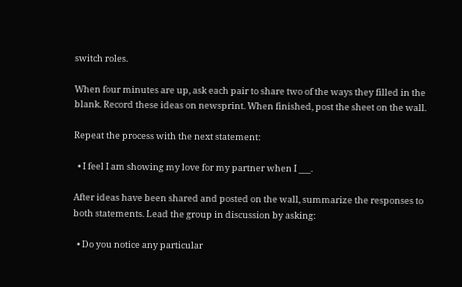switch roles.

When four minutes are up, ask each pair to share two of the ways they filled in the blank. Record these ideas on newsprint. When finished, post the sheet on the wall.

Repeat the process with the next statement:

  • I feel I am showing my love for my partner when I ___.

After ideas have been shared and posted on the wall, summarize the responses to both statements. Lead the group in discussion by asking:

  • Do you notice any particular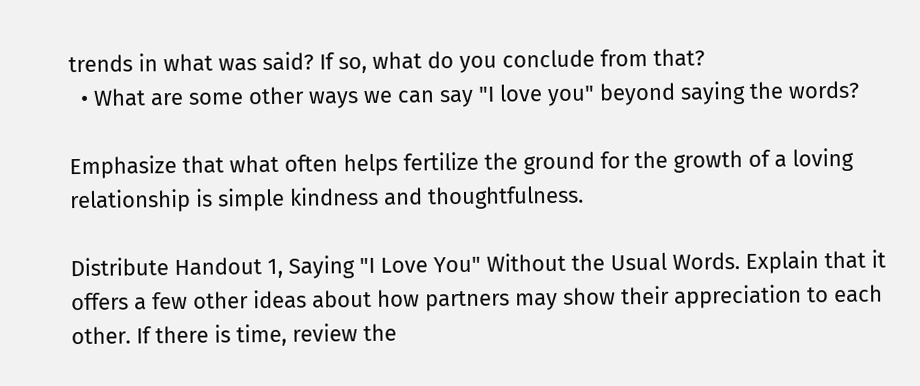trends in what was said? If so, what do you conclude from that?
  • What are some other ways we can say "I love you" beyond saying the words?

Emphasize that what often helps fertilize the ground for the growth of a loving relationship is simple kindness and thoughtfulness.

Distribute Handout 1, Saying "I Love You" Without the Usual Words. Explain that it offers a few other ideas about how partners may show their appreciation to each other. If there is time, review the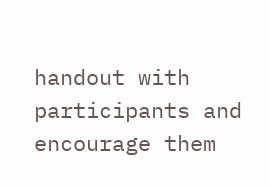handout with participants and encourage them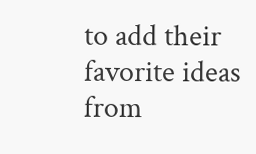to add their favorite ideas from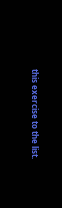this exercise to the list.